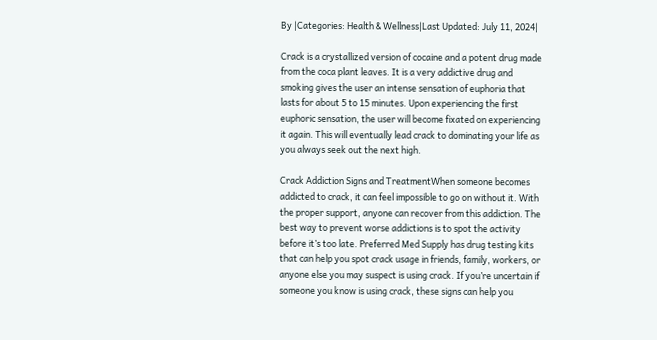By |Categories: Health & Wellness|Last Updated: July 11, 2024|

Crack is a crystallized version of cocaine and a potent drug made from the coca plant leaves. It is a very addictive drug and smoking gives the user an intense sensation of euphoria that lasts for about 5 to 15 minutes. Upon experiencing the first euphoric sensation, the user will become fixated on experiencing it again. This will eventually lead crack to dominating your life as you always seek out the next high.

Crack Addiction Signs and TreatmentWhen someone becomes addicted to crack, it can feel impossible to go on without it. With the proper support, anyone can recover from this addiction. The best way to prevent worse addictions is to spot the activity before it’s too late. Preferred Med Supply has drug testing kits that can help you spot crack usage in friends, family, workers, or anyone else you may suspect is using crack. If you’re uncertain if someone you know is using crack, these signs can help you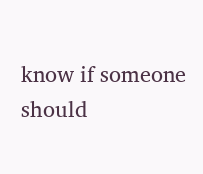know if someone should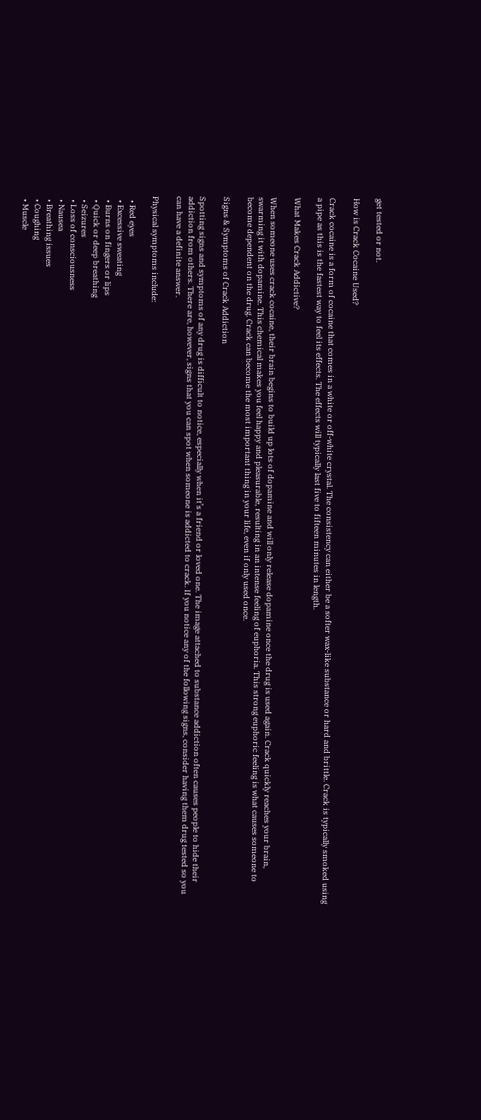get tested or not.

How is Crack Cocaine Used?

Crack cocaine is a form of cocaine that comes in a white or off-white crystal. The consistency can either be a softer wax-like substance or hard and brittle. Crack is typically smoked using a pipe as this is the fastest way to feel its effects. The effects will typically last five to fifteen minutes in length.

What Makes Crack Addictive?

When someone uses crack cocaine, their brain begins to build up lots of dopamine and will only release dopamine once the drug is used again. Crack quickly reaches your brain, swarming it with dopamine. This chemical makes you feel happy and pleasurable, resulting in an intense feeling of euphoria. This strong euphoric feeling is what causes someone to become dependent on the drug. Crack can become the most important thing in your life, even if only used once.

Signs & Symptoms of Crack Addiction

Spotting signs and symptoms of any drug is difficult to notice, especially when it’s a friend or loved one. The image attached to substance addiction often causes people to hide their addiction from others. There are, however, signs that you can spot when someone is addicted to crack. If you notice any of the following signs, consider having them drug tested so you can have a definite answer.

Physical symptoms include:

  • Red eyes
  • Excessive sweating
  • Burns on fingers or lips
  • Quick or deep breathing
  • Seizures
  • Loss of consciousness
  • Nausea
  • Breathing issues
  • Coughing
  • Muscle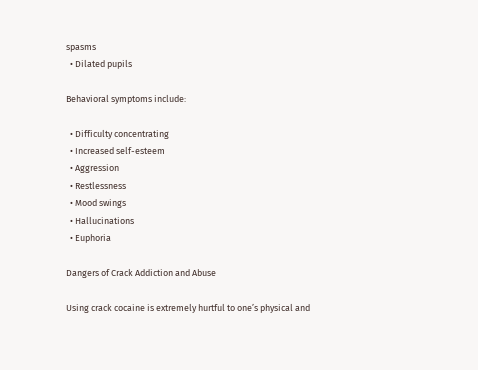spasms
  • Dilated pupils

Behavioral symptoms include:

  • Difficulty concentrating
  • Increased self-esteem
  • Aggression
  • Restlessness
  • Mood swings
  • Hallucinations
  • Euphoria

Dangers of Crack Addiction and Abuse

Using crack cocaine is extremely hurtful to one’s physical and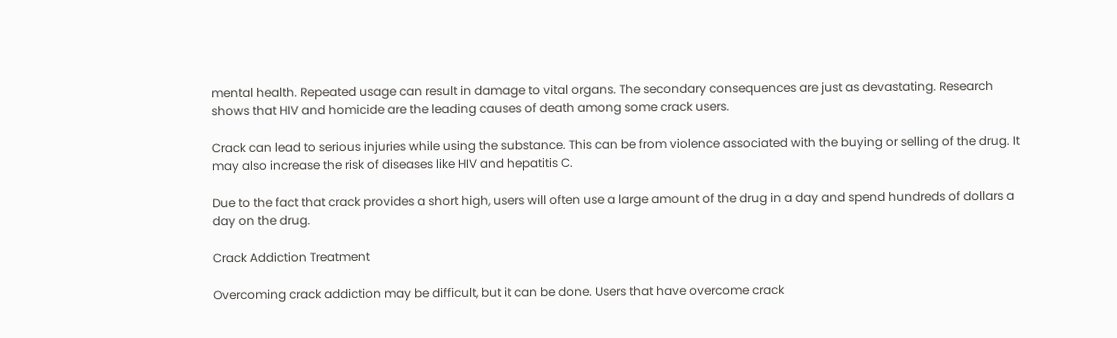mental health. Repeated usage can result in damage to vital organs. The secondary consequences are just as devastating. Research shows that HIV and homicide are the leading causes of death among some crack users.

Crack can lead to serious injuries while using the substance. This can be from violence associated with the buying or selling of the drug. It may also increase the risk of diseases like HIV and hepatitis C.

Due to the fact that crack provides a short high, users will often use a large amount of the drug in a day and spend hundreds of dollars a day on the drug.

Crack Addiction Treatment

Overcoming crack addiction may be difficult, but it can be done. Users that have overcome crack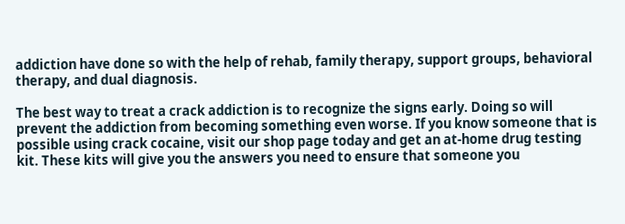addiction have done so with the help of rehab, family therapy, support groups, behavioral therapy, and dual diagnosis.

The best way to treat a crack addiction is to recognize the signs early. Doing so will prevent the addiction from becoming something even worse. If you know someone that is possible using crack cocaine, visit our shop page today and get an at-home drug testing kit. These kits will give you the answers you need to ensure that someone you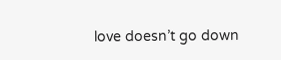love doesn’t go down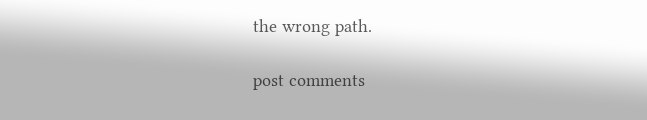the wrong path.

post comments